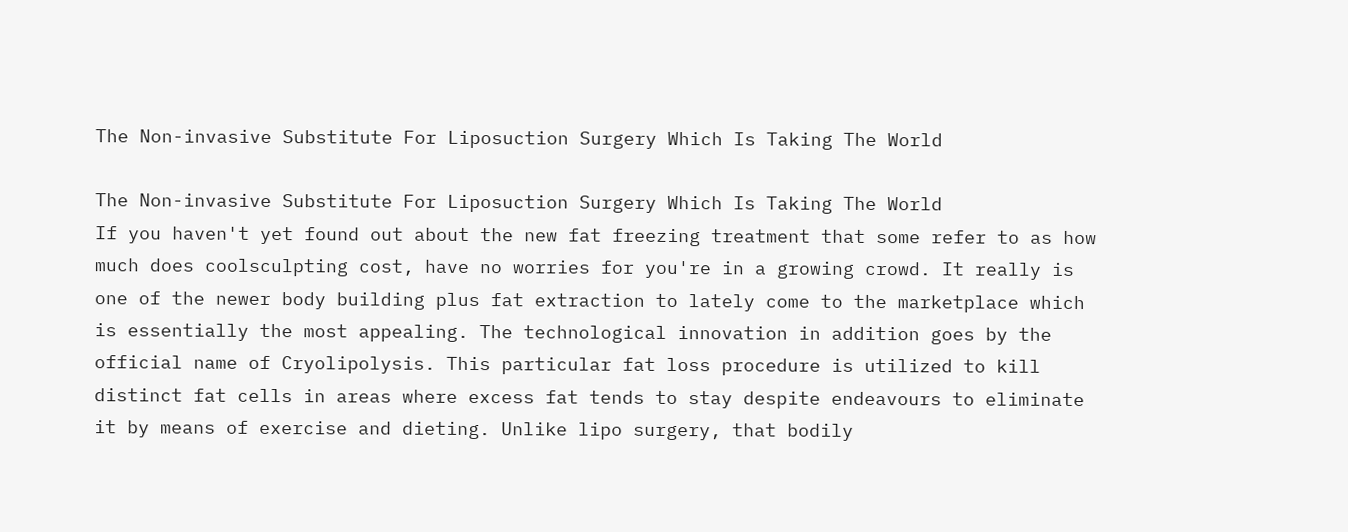The Non-invasive Substitute For Liposuction Surgery Which Is Taking The World

The Non-invasive Substitute For Liposuction Surgery Which Is Taking The World
If you haven't yet found out about the new fat freezing treatment that some refer to as how much does coolsculpting cost, have no worries for you're in a growing crowd. It really is one of the newer body building plus fat extraction to lately come to the marketplace which is essentially the most appealing. The technological innovation in addition goes by the official name of Cryolipolysis. This particular fat loss procedure is utilized to kill distinct fat cells in areas where excess fat tends to stay despite endeavours to eliminate it by means of exercise and dieting. Unlike lipo surgery, that bodily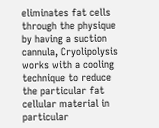eliminates fat cells through the physique by having a suction cannula, Cryolipolysis works with a cooling technique to reduce the particular fat cellular material in particular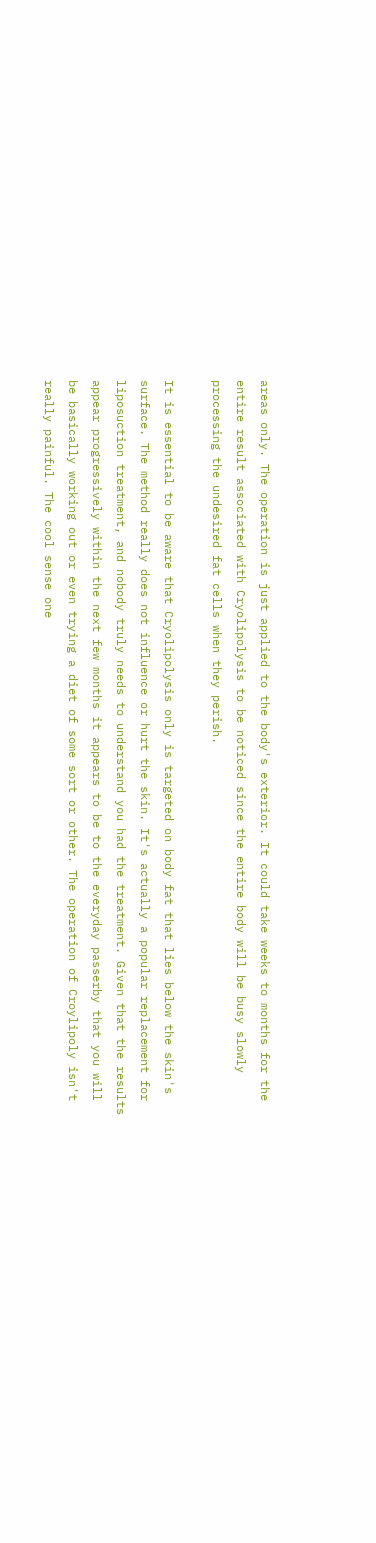areas only. The operation is just applied to the body's exterior. It could take weeks to months for the entire result associated with Cryolipolysis to be noticed since the entire body will be busy slowly processing the undesired fat cells when they perish.

It is essential to be aware that Cryolipolysis only is targeted on body fat that lies below the skin's surface. The method really does not influence or hurt the skin. It's actually a popular replacement for liposuction treatment, and nobody truly needs to understand you had the treatment. Given that the results appear progressively within the next few months it appears to be to the everyday passerby that you will be basically working out or even trying a diet of some sort or other. The operation of Croylipoly isn't really painful. The cool sense one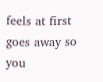feels at first goes away so you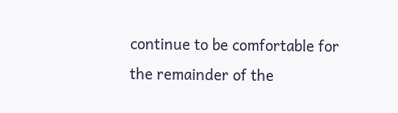continue to be comfortable for the remainder of the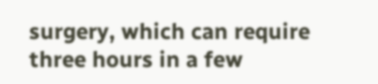surgery, which can require three hours in a few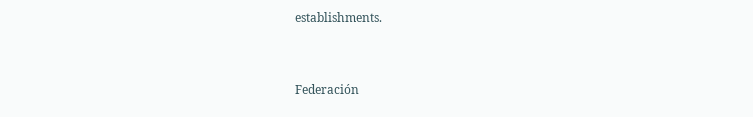establishments.


Federación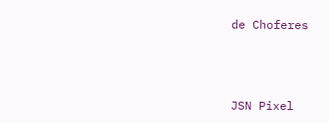de Choferes



JSN Pixel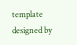template designed by